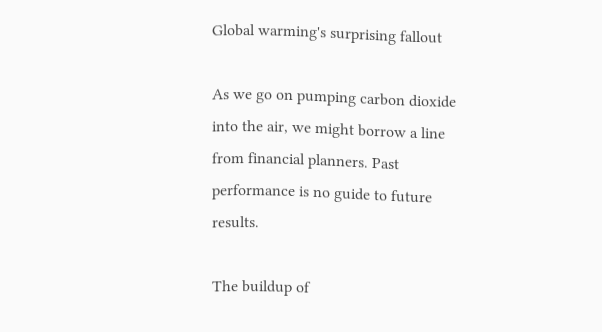Global warming's surprising fallout

As we go on pumping carbon dioxide into the air, we might borrow a line from financial planners. Past performance is no guide to future results.

The buildup of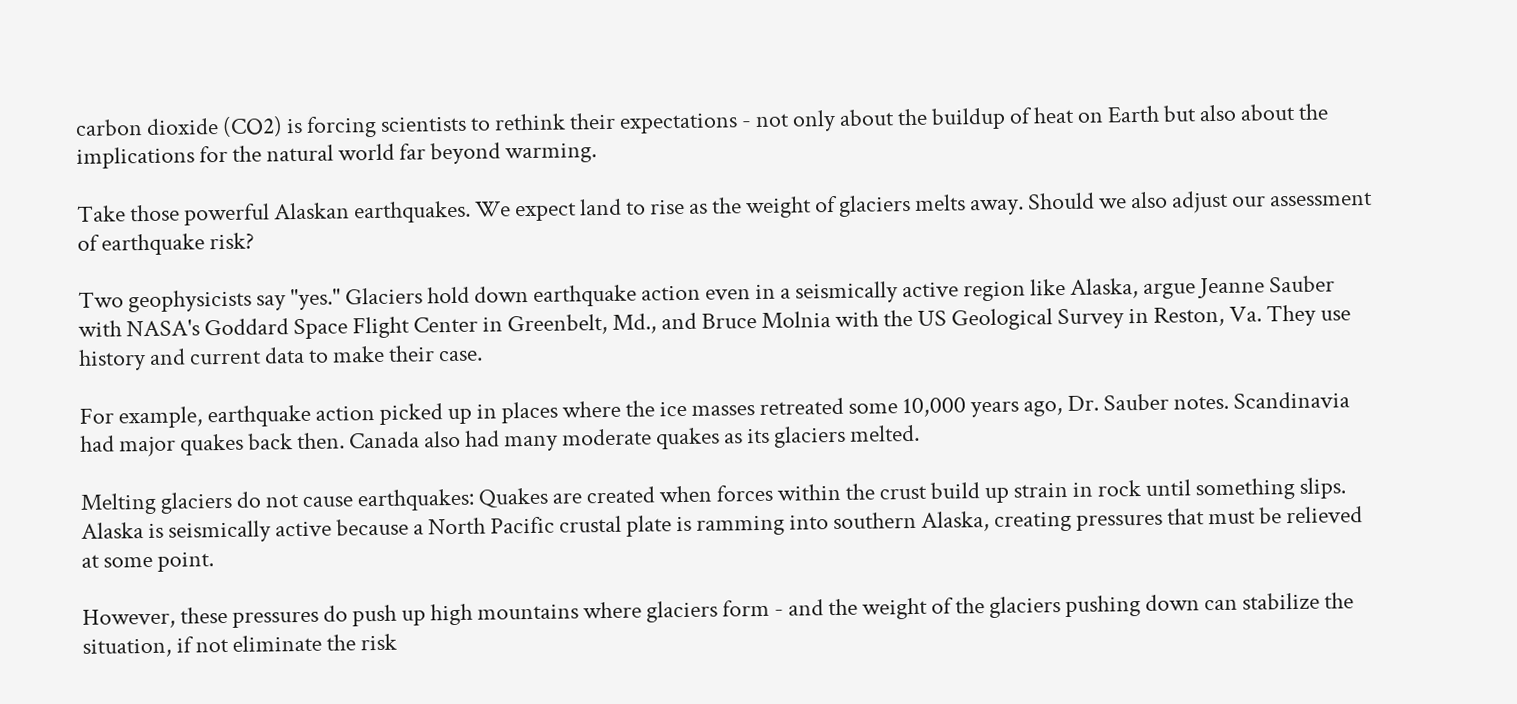carbon dioxide (CO2) is forcing scientists to rethink their expectations - not only about the buildup of heat on Earth but also about the implications for the natural world far beyond warming.

Take those powerful Alaskan earthquakes. We expect land to rise as the weight of glaciers melts away. Should we also adjust our assessment of earthquake risk?

Two geophysicists say "yes." Glaciers hold down earthquake action even in a seismically active region like Alaska, argue Jeanne Sauber with NASA's Goddard Space Flight Center in Greenbelt, Md., and Bruce Molnia with the US Geological Survey in Reston, Va. They use history and current data to make their case.

For example, earthquake action picked up in places where the ice masses retreated some 10,000 years ago, Dr. Sauber notes. Scandinavia had major quakes back then. Canada also had many moderate quakes as its glaciers melted.

Melting glaciers do not cause earthquakes: Quakes are created when forces within the crust build up strain in rock until something slips. Alaska is seismically active because a North Pacific crustal plate is ramming into southern Alaska, creating pressures that must be relieved at some point.

However, these pressures do push up high mountains where glaciers form - and the weight of the glaciers pushing down can stabilize the situation, if not eliminate the risk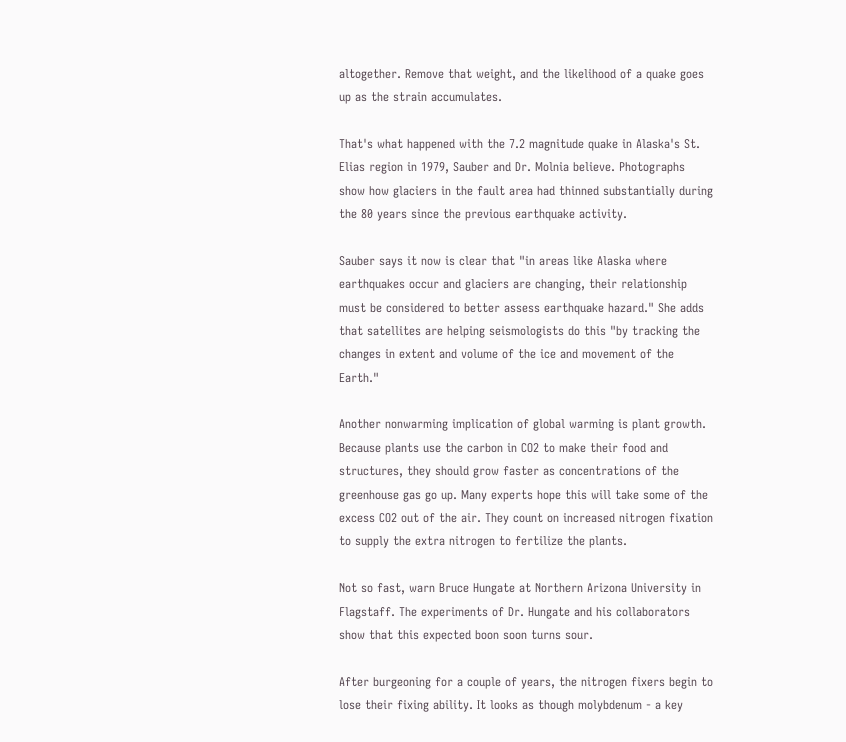altogether. Remove that weight, and the likelihood of a quake goes up as the strain accumulates.

That's what happened with the 7.2 magnitude quake in Alaska's St. Elias region in 1979, Sauber and Dr. Molnia believe. Photographs show how glaciers in the fault area had thinned substantially during the 80 years since the previous earthquake activity.

Sauber says it now is clear that "in areas like Alaska where earthquakes occur and glaciers are changing, their relationship must be considered to better assess earthquake hazard." She adds that satellites are helping seismologists do this "by tracking the changes in extent and volume of the ice and movement of the Earth."

Another nonwarming implication of global warming is plant growth. Because plants use the carbon in CO2 to make their food and structures, they should grow faster as concentrations of the greenhouse gas go up. Many experts hope this will take some of the excess CO2 out of the air. They count on increased nitrogen fixation to supply the extra nitrogen to fertilize the plants.

Not so fast, warn Bruce Hungate at Northern Arizona University in Flagstaff. The experiments of Dr. Hungate and his collaborators show that this expected boon soon turns sour.

After burgeoning for a couple of years, the nitrogen fixers begin to lose their fixing ability. It looks as though molybdenum - a key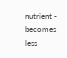nutrient - becomes less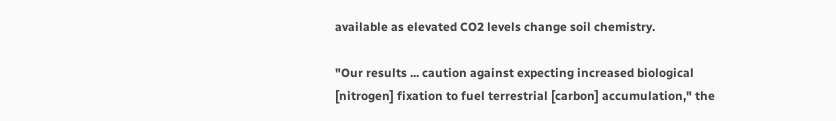available as elevated CO2 levels change soil chemistry.

"Our results ... caution against expecting increased biological [nitrogen] fixation to fuel terrestrial [carbon] accumulation," the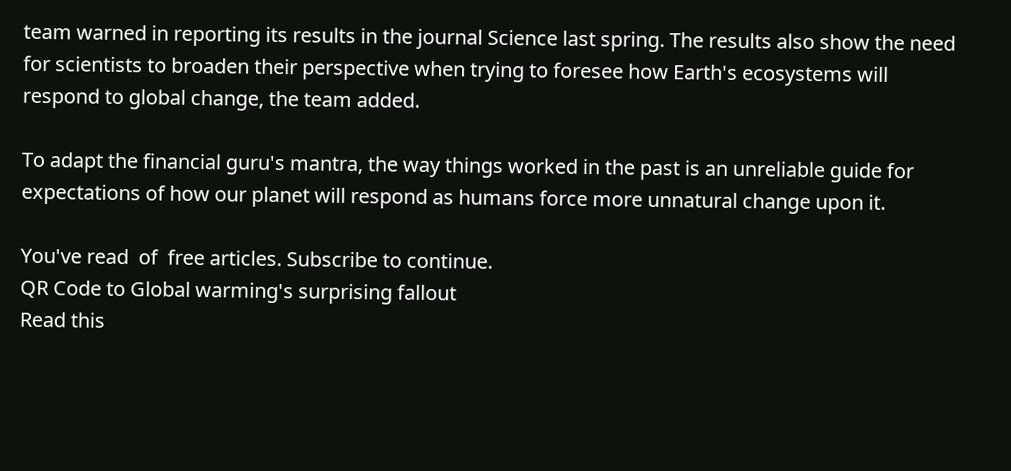team warned in reporting its results in the journal Science last spring. The results also show the need for scientists to broaden their perspective when trying to foresee how Earth's ecosystems will respond to global change, the team added.

To adapt the financial guru's mantra, the way things worked in the past is an unreliable guide for expectations of how our planet will respond as humans force more unnatural change upon it.

You've read  of  free articles. Subscribe to continue.
QR Code to Global warming's surprising fallout
Read this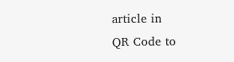article in
QR Code to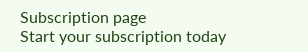Subscription page
Start your subscription today